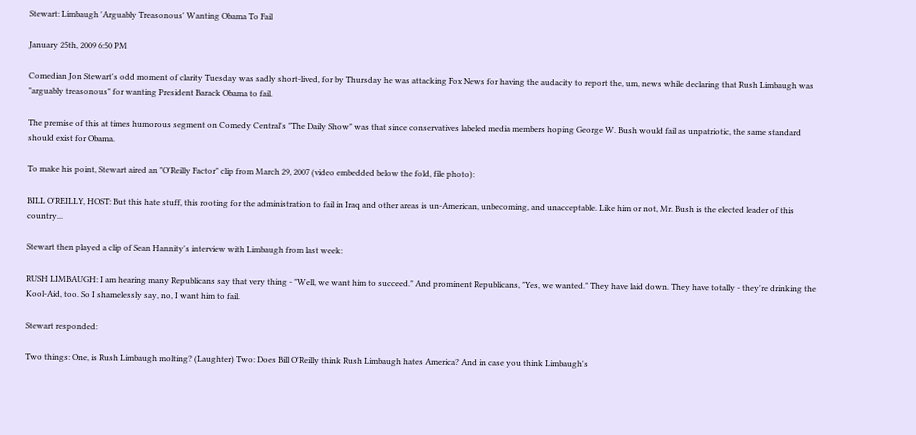Stewart: Limbaugh 'Arguably Treasonous' Wanting Obama To Fail

January 25th, 2009 6:50 PM

Comedian Jon Stewart's odd moment of clarity Tuesday was sadly short-lived, for by Thursday he was attacking Fox News for having the audacity to report the, um, news while declaring that Rush Limbaugh was "arguably treasonous" for wanting President Barack Obama to fail.

The premise of this at times humorous segment on Comedy Central's "The Daily Show" was that since conservatives labeled media members hoping George W. Bush would fail as unpatriotic, the same standard should exist for Obama.

To make his point, Stewart aired an "O'Reilly Factor" clip from March 29, 2007 (video embedded below the fold, file photo):

BILL O'REILLY, HOST: But this hate stuff, this rooting for the administration to fail in Iraq and other areas is un-American, unbecoming, and unacceptable. Like him or not, Mr. Bush is the elected leader of this country...

Stewart then played a clip of Sean Hannity's interview with Limbaugh from last week:

RUSH LIMBAUGH: I am hearing many Republicans say that very thing - "Well, we want him to succeed." And prominent Republicans, "Yes, we wanted." They have laid down. They have totally - they're drinking the Kool-Aid, too. So I shamelessly say, no, I want him to fail.

Stewart responded:

Two things: One, is Rush Limbaugh molting? (Laughter) Two: Does Bill O'Reilly think Rush Limbaugh hates America? And in case you think Limbaugh's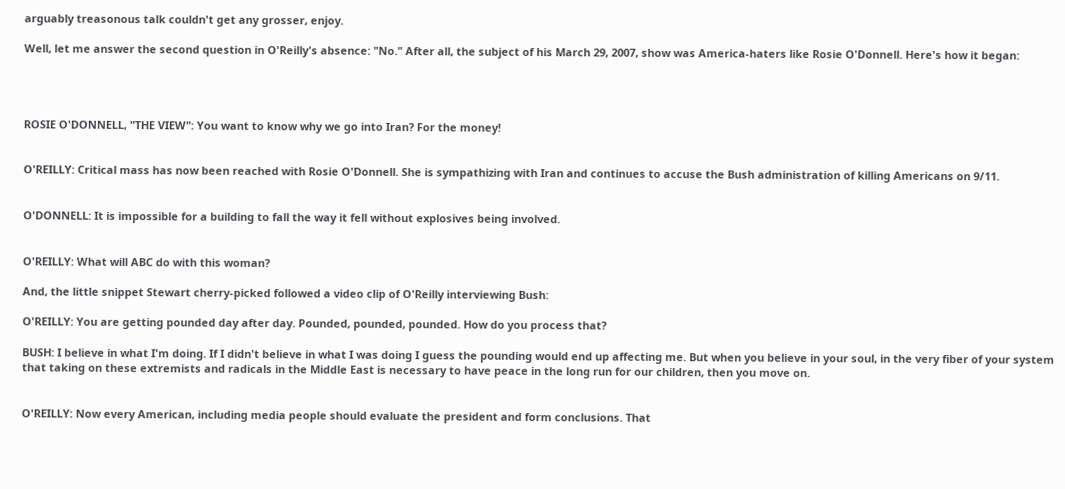arguably treasonous talk couldn't get any grosser, enjoy.

Well, let me answer the second question in O'Reilly's absence: "No." After all, the subject of his March 29, 2007, show was America-haters like Rosie O'Donnell. Here's how it began:




ROSIE O'DONNELL, "THE VIEW": You want to know why we go into Iran? For the money!


O'REILLY: Critical mass has now been reached with Rosie O'Donnell. She is sympathizing with Iran and continues to accuse the Bush administration of killing Americans on 9/11.


O'DONNELL: It is impossible for a building to fall the way it fell without explosives being involved.


O'REILLY: What will ABC do with this woman?

And, the little snippet Stewart cherry-picked followed a video clip of O'Reilly interviewing Bush:

O'REILLY: You are getting pounded day after day. Pounded, pounded, pounded. How do you process that?

BUSH: I believe in what I'm doing. If I didn't believe in what I was doing I guess the pounding would end up affecting me. But when you believe in your soul, in the very fiber of your system that taking on these extremists and radicals in the Middle East is necessary to have peace in the long run for our children, then you move on.


O'REILLY: Now every American, including media people should evaluate the president and form conclusions. That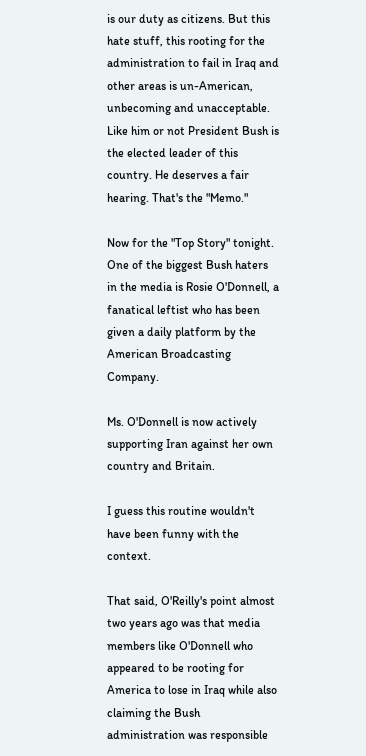is our duty as citizens. But this hate stuff, this rooting for the administration to fail in Iraq and other areas is un-American, unbecoming and unacceptable. Like him or not President Bush is the elected leader of this country. He deserves a fair hearing. That's the "Memo."

Now for the "Top Story" tonight. One of the biggest Bush haters in the media is Rosie O'Donnell, a fanatical leftist who has been given a daily platform by the American Broadcasting Company.

Ms. O'Donnell is now actively supporting Iran against her own country and Britain.

I guess this routine wouldn't have been funny with the context.

That said, O'Reilly's point almost two years ago was that media members like O'Donnell who appeared to be rooting for America to lose in Iraq while also claiming the Bush administration was responsible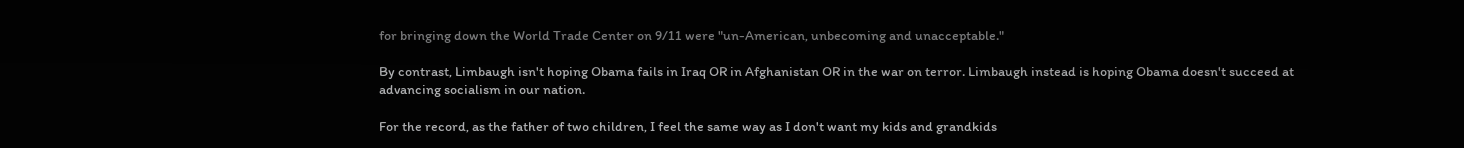for bringing down the World Trade Center on 9/11 were "un-American, unbecoming and unacceptable."

By contrast, Limbaugh isn't hoping Obama fails in Iraq OR in Afghanistan OR in the war on terror. Limbaugh instead is hoping Obama doesn't succeed at advancing socialism in our nation.

For the record, as the father of two children, I feel the same way as I don't want my kids and grandkids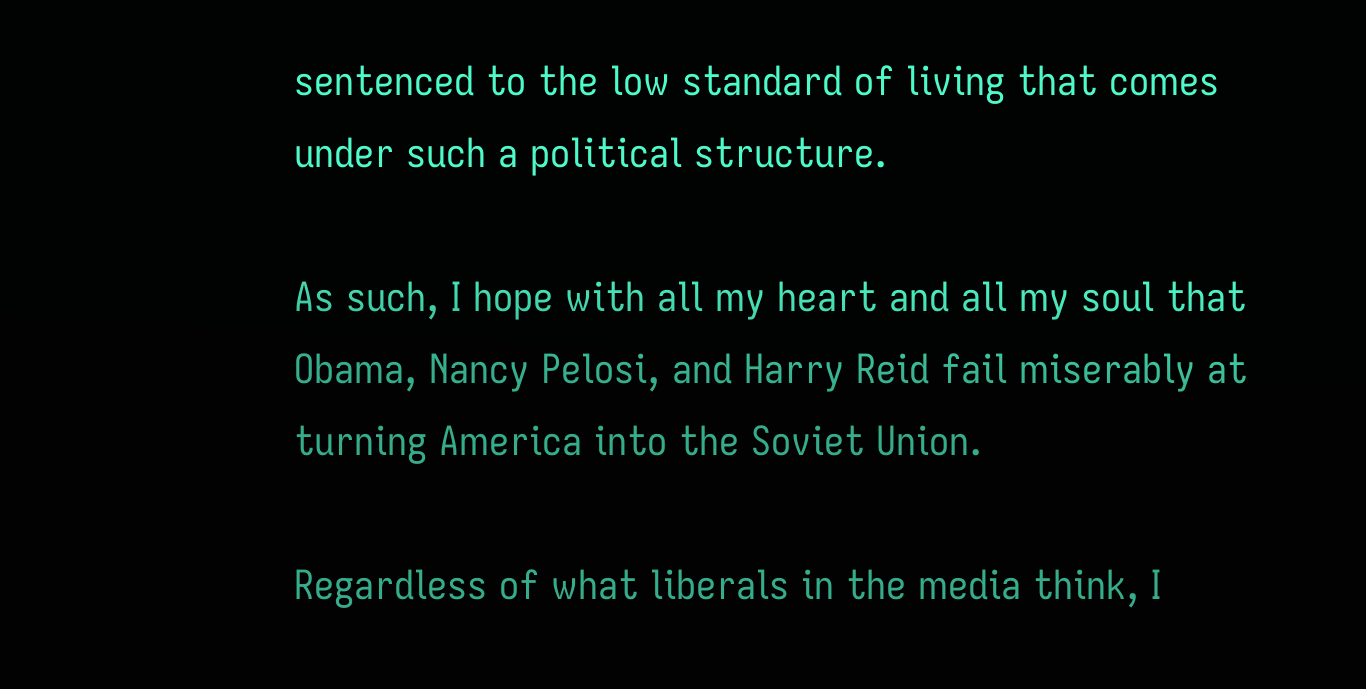sentenced to the low standard of living that comes under such a political structure.

As such, I hope with all my heart and all my soul that Obama, Nancy Pelosi, and Harry Reid fail miserably at turning America into the Soviet Union.

Regardless of what liberals in the media think, I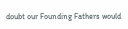doubt our Founding Fathers would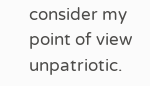consider my point of view unpatriotic.